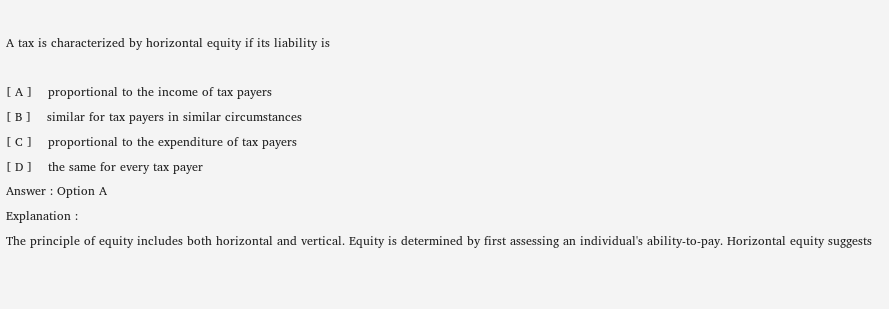A tax is characterized by horizontal equity if its liability is

[ A ]    proportional to the income of tax payers
[ B ]    similar for tax payers in similar circumstances
[ C ]    proportional to the expenditure of tax payers
[ D ]    the same for every tax payer
Answer : Option A
Explanation :
The principle of equity includes both horizontal and vertical. Equity is determined by first assessing an individual's ability-to-pay. Horizontal equity suggests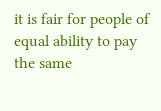it is fair for people of equal ability to pay the same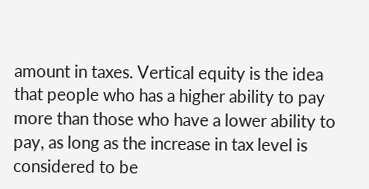amount in taxes. Vertical equity is the idea that people who has a higher ability to pay more than those who have a lower ability to pay, as long as the increase in tax level is considered to be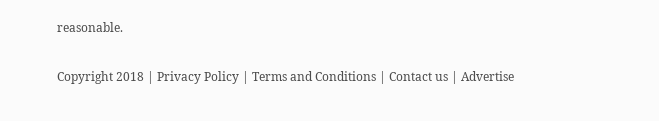reasonable.

Copyright 2018 | Privacy Policy | Terms and Conditions | Contact us | Advertise